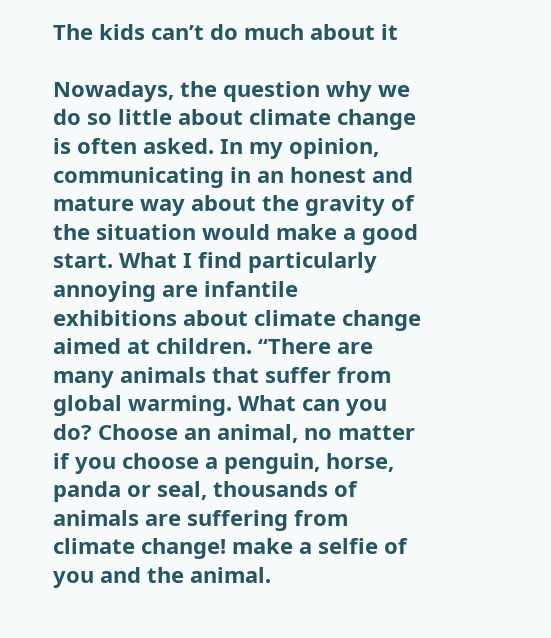The kids can’t do much about it

Nowadays, the question why we do so little about climate change is often asked. In my opinion, communicating in an honest and mature way about the gravity of the situation would make a good start. What I find particularly annoying are infantile exhibitions about climate change aimed at children. “There are many animals that suffer from global warming. What can you do? Choose an animal, no matter if you choose a penguin, horse, panda or seal, thousands of animals are suffering from climate change! make a selfie of you and the animal.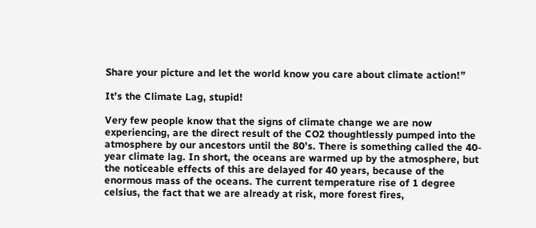Share your picture and let the world know you care about climate action!”

It’s the Climate Lag, stupid!

Very few people know that the signs of climate change we are now experiencing, are the direct result of the CO2 thoughtlessly pumped into the atmosphere by our ancestors until the 80’s. There is something called the 40-year climate lag. In short, the oceans are warmed up by the atmosphere, but the noticeable effects of this are delayed for 40 years, because of the enormous mass of the oceans. The current temperature rise of 1 degree celsius, the fact that we are already at risk, more forest fires,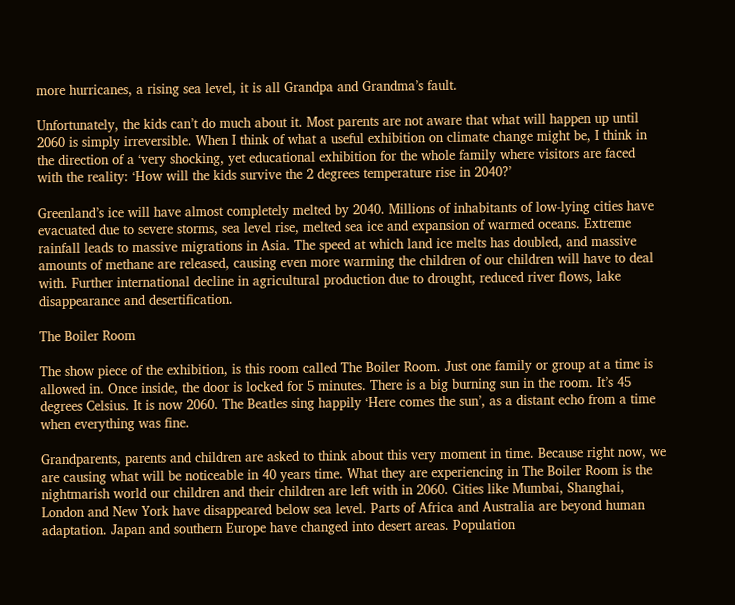more hurricanes, a rising sea level, it is all Grandpa and Grandma’s fault.

Unfortunately, the kids can’t do much about it. Most parents are not aware that what will happen up until 2060 is simply irreversible. When I think of what a useful exhibition on climate change might be, I think in the direction of a ‘very shocking, yet educational exhibition for the whole family where visitors are faced with the reality: ‘How will the kids survive the 2 degrees temperature rise in 2040?’

Greenland’s ice will have almost completely melted by 2040. Millions of inhabitants of low-lying cities have evacuated due to severe storms, sea level rise, melted sea ice and expansion of warmed oceans. Extreme rainfall leads to massive migrations in Asia. The speed at which land ice melts has doubled, and massive amounts of methane are released, causing even more warming the children of our children will have to deal with. Further international decline in agricultural production due to drought, reduced river flows, lake disappearance and desertification.

The Boiler Room

The show piece of the exhibition, is this room called The Boiler Room. Just one family or group at a time is allowed in. Once inside, the door is locked for 5 minutes. There is a big burning sun in the room. It’s 45 degrees Celsius. It is now 2060. The Beatles sing happily ‘Here comes the sun’, as a distant echo from a time when everything was fine.

Grandparents, parents and children are asked to think about this very moment in time. Because right now, we are causing what will be noticeable in 40 years time. What they are experiencing in The Boiler Room is the nightmarish world our children and their children are left with in 2060. Cities like Mumbai, Shanghai, London and New York have disappeared below sea level. Parts of Africa and Australia are beyond human adaptation. Japan and southern Europe have changed into desert areas. Population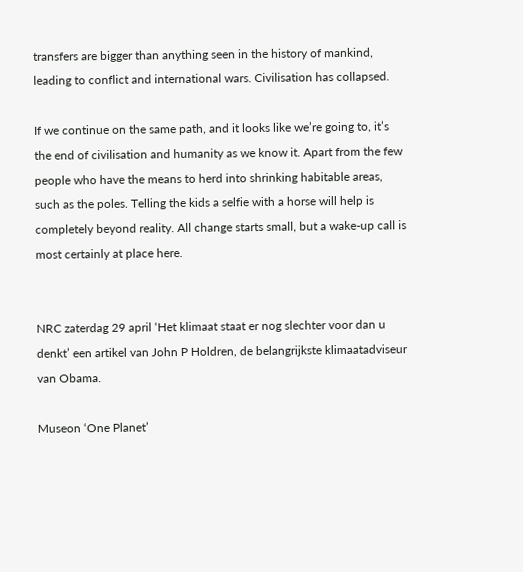transfers are bigger than anything seen in the history of mankind, leading to conflict and international wars. Civilisation has collapsed.

If we continue on the same path, and it looks like we’re going to, it’s the end of civilisation and humanity as we know it. Apart from the few people who have the means to herd into shrinking habitable areas, such as the poles. Telling the kids a selfie with a horse will help is completely beyond reality. All change starts small, but a wake-up call is most certainly at place here.


NRC zaterdag 29 april ‘Het klimaat staat er nog slechter voor dan u denkt’ een artikel van John P Holdren, de belangrijkste klimaatadviseur van Obama.

Museon ‘One Planet’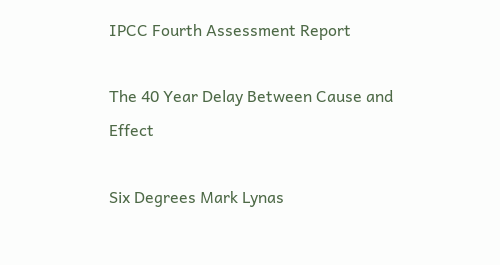IPCC Fourth Assessment Report

The 40 Year Delay Between Cause and Effect

Six Degrees Mark Lynas